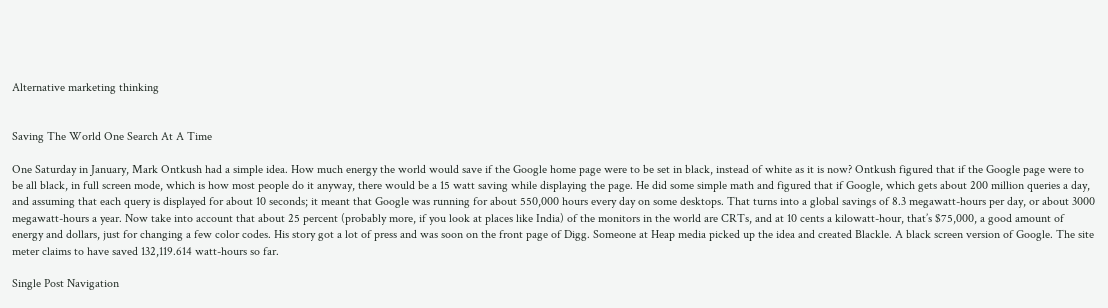Alternative marketing thinking


Saving The World One Search At A Time

One Saturday in January, Mark Ontkush had a simple idea. How much energy the world would save if the Google home page were to be set in black, instead of white as it is now? Ontkush figured that if the Google page were to be all black, in full screen mode, which is how most people do it anyway, there would be a 15 watt saving while displaying the page. He did some simple math and figured that if Google, which gets about 200 million queries a day, and assuming that each query is displayed for about 10 seconds; it meant that Google was running for about 550,000 hours every day on some desktops. That turns into a global savings of 8.3 megawatt-hours per day, or about 3000 megawatt-hours a year. Now take into account that about 25 percent (probably more, if you look at places like India) of the monitors in the world are CRTs, and at 10 cents a kilowatt-hour, that’s $75,000, a good amount of energy and dollars, just for changing a few color codes. His story got a lot of press and was soon on the front page of Digg. Someone at Heap media picked up the idea and created Blackle. A black screen version of Google. The site meter claims to have saved 132,119.614 watt-hours so far.

Single Post Navigation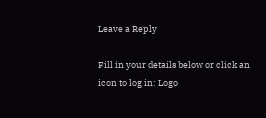Leave a Reply

Fill in your details below or click an icon to log in: Logo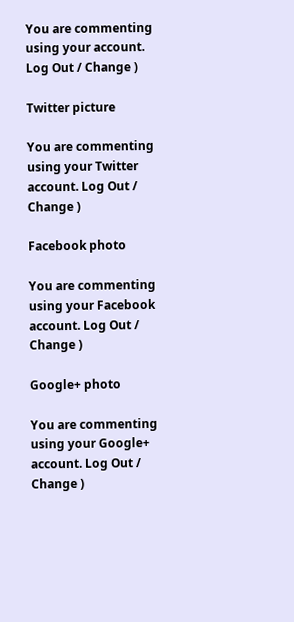You are commenting using your account. Log Out / Change )

Twitter picture

You are commenting using your Twitter account. Log Out / Change )

Facebook photo

You are commenting using your Facebook account. Log Out / Change )

Google+ photo

You are commenting using your Google+ account. Log Out / Change )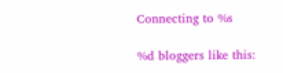Connecting to %s

%d bloggers like this: